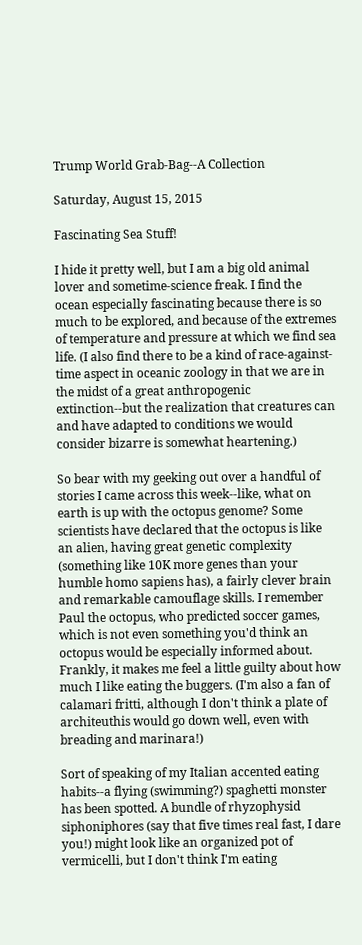Trump World Grab-Bag--A Collection

Saturday, August 15, 2015

Fascinating Sea Stuff!

I hide it pretty well, but I am a big old animal lover and sometime-science freak. I find the ocean especially fascinating because there is so much to be explored, and because of the extremes of temperature and pressure at which we find sea life. (I also find there to be a kind of race-against-time aspect in oceanic zoology in that we are in the midst of a great anthropogenic extinction--but the realization that creatures can and have adapted to conditions we would consider bizarre is somewhat heartening.)

So bear with my geeking out over a handful of stories I came across this week--like, what on earth is up with the octopus genome? Some scientists have declared that the octopus is like an alien, having great genetic complexity (something like 10K more genes than your humble homo sapiens has), a fairly clever brain and remarkable camouflage skills. I remember Paul the octopus, who predicted soccer games, which is not even something you'd think an octopus would be especially informed about. Frankly, it makes me feel a little guilty about how much I like eating the buggers. (I'm also a fan of calamari fritti, although I don't think a plate of architeuthis would go down well, even with breading and marinara!)

Sort of speaking of my Italian accented eating habits--a flying (swimming?) spaghetti monster has been spotted. A bundle of rhyzophysid siphoniphores (say that five times real fast, I dare you!) might look like an organized pot of vermicelli, but I don't think I'm eating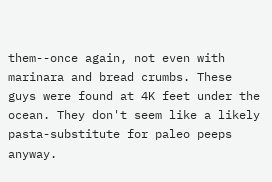them--once again, not even with marinara and bread crumbs. These guys were found at 4K feet under the ocean. They don't seem like a likely pasta-substitute for paleo peeps anyway.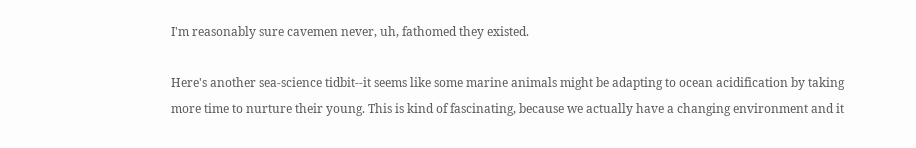I'm reasonably sure cavemen never, uh, fathomed they existed.

Here's another sea-science tidbit--it seems like some marine animals might be adapting to ocean acidification by taking more time to nurture their young. This is kind of fascinating, because we actually have a changing environment and it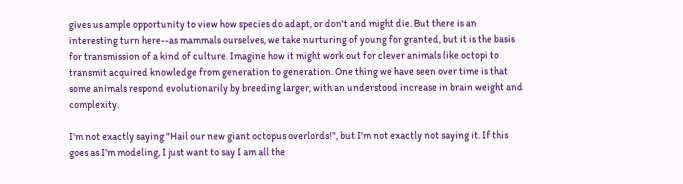gives us ample opportunity to view how species do adapt, or don't and might die. But there is an interesting turn here--as mammals ourselves, we take nurturing of young for granted, but it is the basis for transmission of a kind of culture. Imagine how it might work out for clever animals like octopi to transmit acquired knowledge from generation to generation. One thing we have seen over time is that some animals respond evolutionarily by breeding larger, with an understood increase in brain weight and complexity.

I'm not exactly saying "Hail our new giant octopus overlords!", but I'm not exactly not saying it. If this goes as I'm modeling, I just want to say I am all the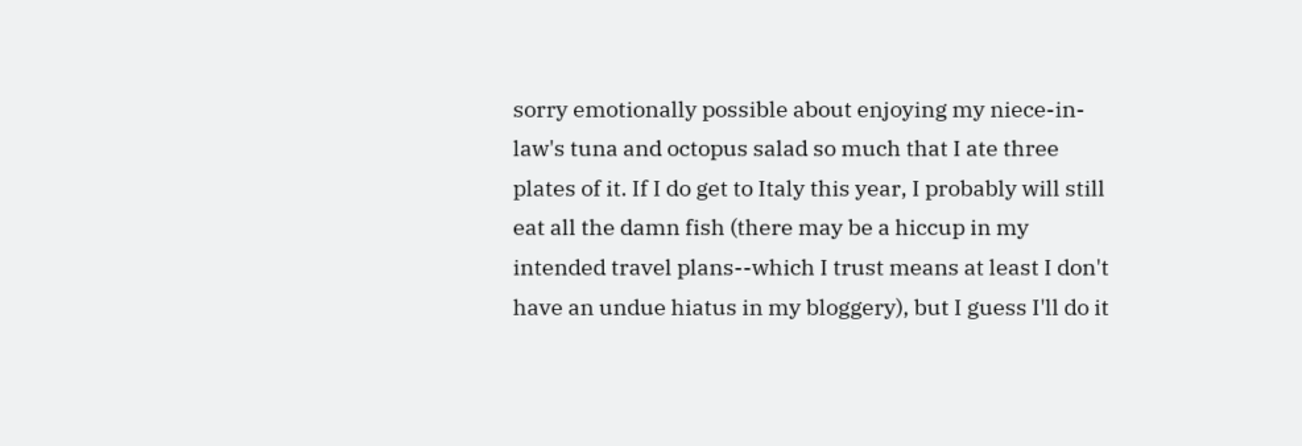sorry emotionally possible about enjoying my niece-in-law's tuna and octopus salad so much that I ate three plates of it. If I do get to Italy this year, I probably will still eat all the damn fish (there may be a hiccup in my intended travel plans--which I trust means at least I don't have an undue hiatus in my bloggery), but I guess I'll do it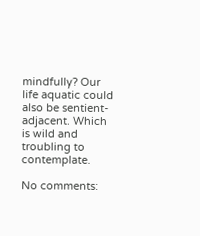mindfully? Our life aquatic could also be sentient-adjacent. Which is wild and troubling to contemplate.

No comments: